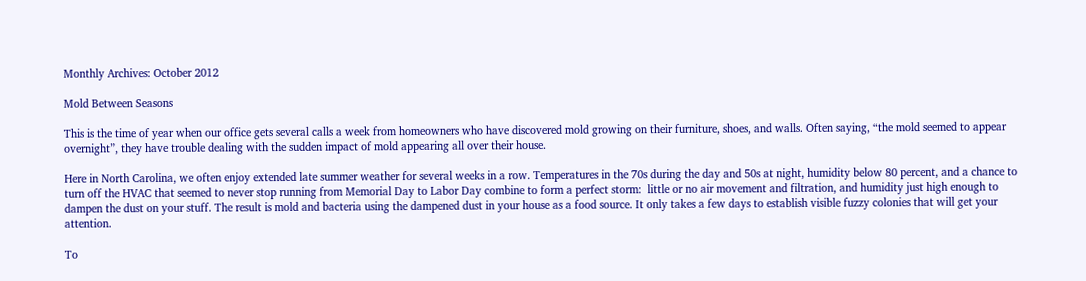Monthly Archives: October 2012

Mold Between Seasons

This is the time of year when our office gets several calls a week from homeowners who have discovered mold growing on their furniture, shoes, and walls. Often saying, “the mold seemed to appear overnight”, they have trouble dealing with the sudden impact of mold appearing all over their house.

Here in North Carolina, we often enjoy extended late summer weather for several weeks in a row. Temperatures in the 70s during the day and 50s at night, humidity below 80 percent, and a chance to turn off the HVAC that seemed to never stop running from Memorial Day to Labor Day combine to form a perfect storm:  little or no air movement and filtration, and humidity just high enough to dampen the dust on your stuff. The result is mold and bacteria using the dampened dust in your house as a food source. It only takes a few days to establish visible fuzzy colonies that will get your attention.

To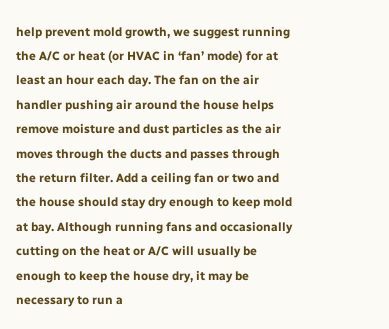help prevent mold growth, we suggest running the A/C or heat (or HVAC in ‘fan’ mode) for at least an hour each day. The fan on the air handler pushing air around the house helps remove moisture and dust particles as the air moves through the ducts and passes through the return filter. Add a ceiling fan or two and the house should stay dry enough to keep mold at bay. Although running fans and occasionally cutting on the heat or A/C will usually be enough to keep the house dry, it may be necessary to run a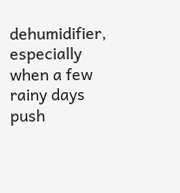dehumidifier, especially when a few rainy days push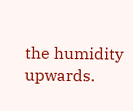the humidity upwards.